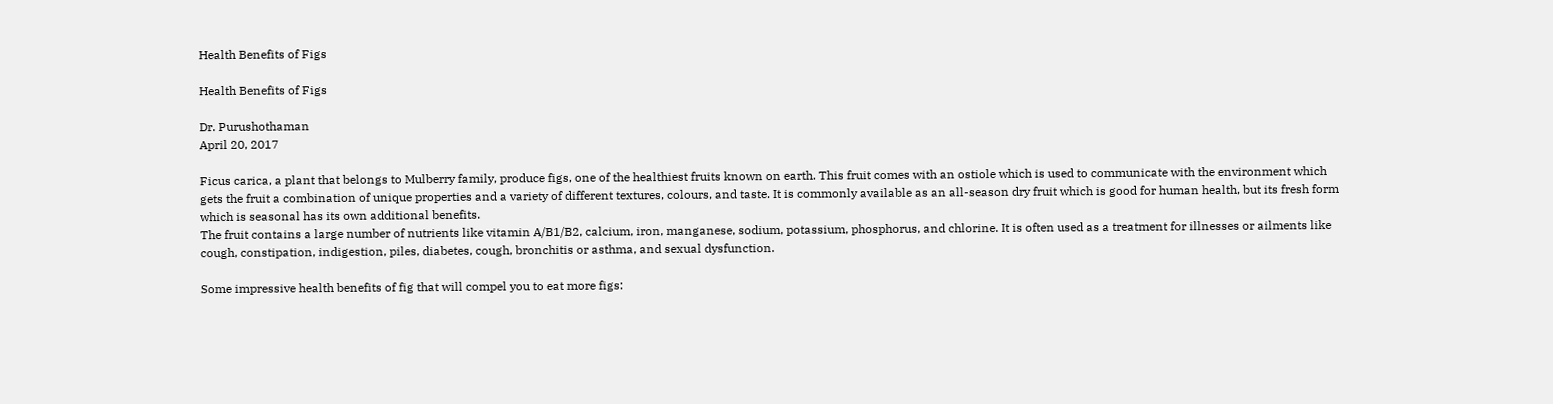Health Benefits of Figs

Health Benefits of Figs

Dr. Purushothaman
April 20, 2017

Ficus carica, a plant that belongs to Mulberry family, produce figs, one of the healthiest fruits known on earth. This fruit comes with an ostiole which is used to communicate with the environment which gets the fruit a combination of unique properties and a variety of different textures, colours, and taste. It is commonly available as an all-season dry fruit which is good for human health, but its fresh form which is seasonal has its own additional benefits.
The fruit contains a large number of nutrients like vitamin A/B1/B2, calcium, iron, manganese, sodium, potassium, phosphorus, and chlorine. It is often used as a treatment for illnesses or ailments like cough, constipation, indigestion, piles, diabetes, cough, bronchitis or asthma, and sexual dysfunction.

Some impressive health benefits of fig that will compel you to eat more figs: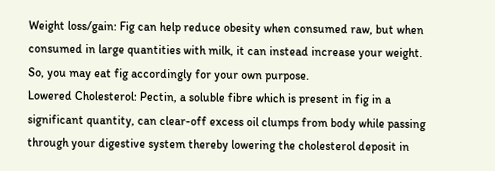Weight loss/gain: Fig can help reduce obesity when consumed raw, but when consumed in large quantities with milk, it can instead increase your weight. So, you may eat fig accordingly for your own purpose.
Lowered Cholesterol: Pectin, a soluble fibre which is present in fig in a significant quantity, can clear-off excess oil clumps from body while passing through your digestive system thereby lowering the cholesterol deposit in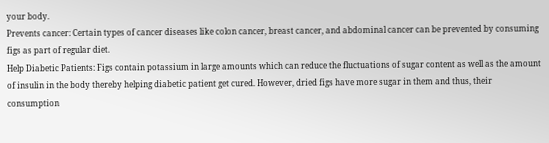your body.
Prevents cancer: Certain types of cancer diseases like colon cancer, breast cancer, and abdominal cancer can be prevented by consuming figs as part of regular diet.
Help Diabetic Patients: Figs contain potassium in large amounts which can reduce the fluctuations of sugar content as well as the amount of insulin in the body thereby helping diabetic patient get cured. However, dried figs have more sugar in them and thus, their consumption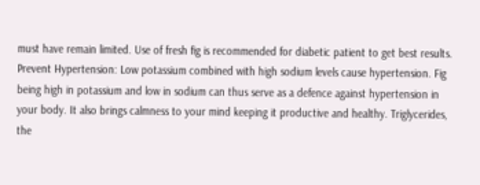must have remain limited. Use of fresh fig is recommended for diabetic patient to get best results.
Prevent Hypertension: Low potassium combined with high sodium levels cause hypertension. Fig being high in potassium and low in sodium can thus serve as a defence against hypertension in your body. It also brings calmness to your mind keeping it productive and healthy. Triglycerides, the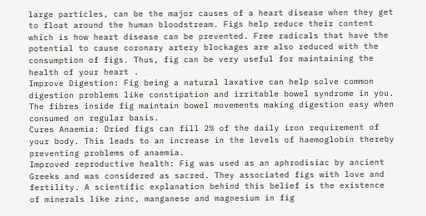large particles, can be the major causes of a heart disease when they get to float around the human bloodstream. Figs help reduce their content which is how heart disease can be prevented. Free radicals that have the potential to cause coronary artery blockages are also reduced with the consumption of figs. Thus, fig can be very useful for maintaining the health of your heart .
Improve Digestion: Fig being a natural laxative can help solve common digestion problems like constipation and irritable bowel syndrome in you. The fibres inside fig maintain bowel movements making digestion easy when consumed on regular basis.
Cures Anaemia: Dried figs can fill 2% of the daily iron requirement of your body. This leads to an increase in the levels of haemoglobin thereby preventing problems of anaemia.
Improved reproductive health: Fig was used as an aphrodisiac by ancient Greeks and was considered as sacred. They associated figs with love and fertility. A scientific explanation behind this belief is the existence of minerals like zinc, manganese and magnesium in fig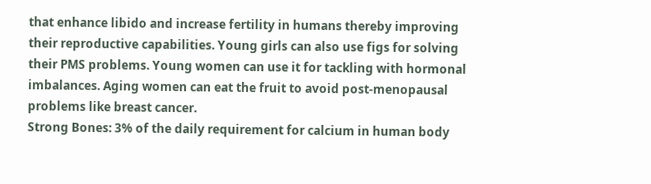that enhance libido and increase fertility in humans thereby improving their reproductive capabilities. Young girls can also use figs for solving their PMS problems. Young women can use it for tackling with hormonal imbalances. Aging women can eat the fruit to avoid post-menopausal problems like breast cancer.
Strong Bones: 3% of the daily requirement for calcium in human body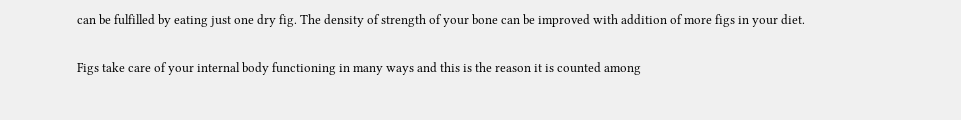can be fulfilled by eating just one dry fig. The density of strength of your bone can be improved with addition of more figs in your diet.

Figs take care of your internal body functioning in many ways and this is the reason it is counted among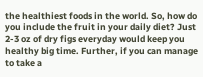the healthiest foods in the world. So, how do you include the fruit in your daily diet? Just 2-3 oz of dry figs everyday would keep you healthy big time. Further, if you can manage to take a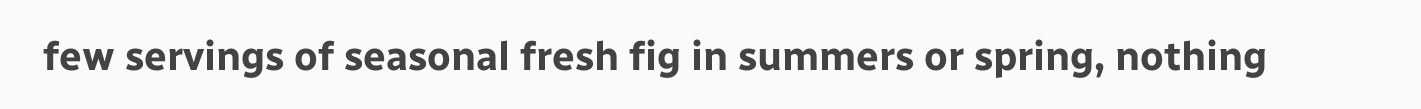few servings of seasonal fresh fig in summers or spring, nothing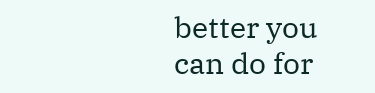better you can do for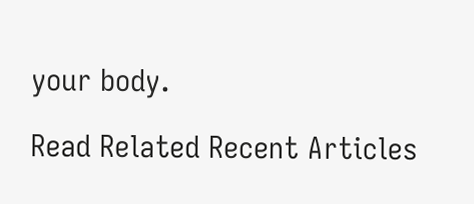your body.

Read Related Recent Articles